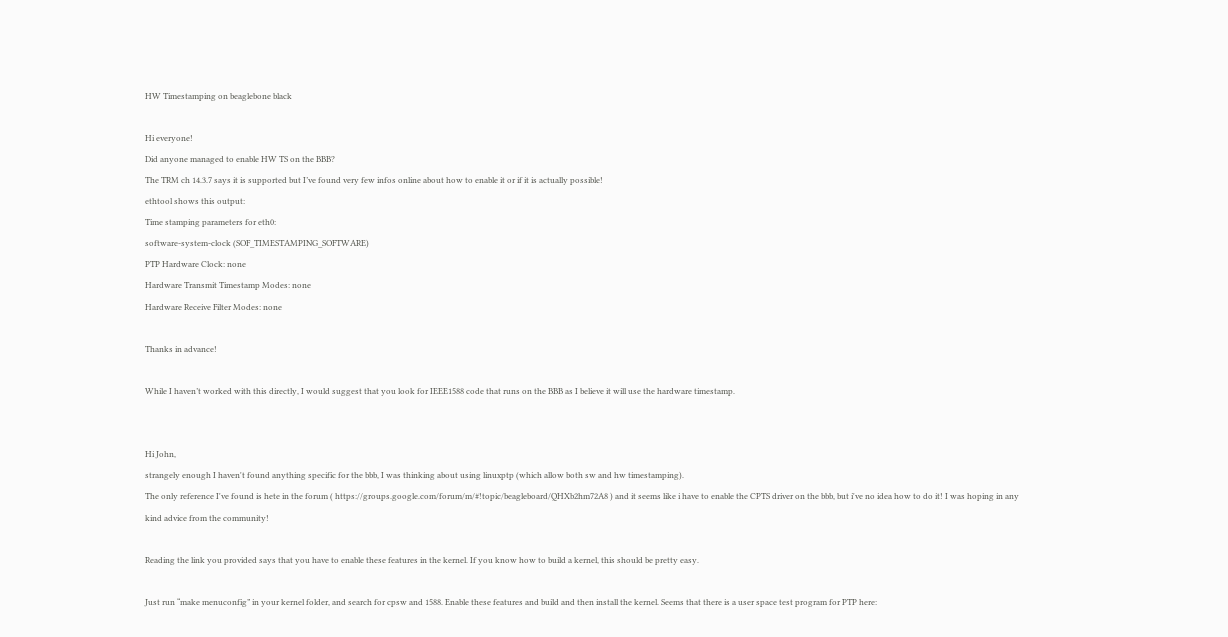HW Timestamping on beaglebone black

Hi everyone!
Did anyone managed to enable HW TS on the BBB?
The TRM ch 14.3.7 says it is supported but I’ve found very few infos online about how to enable it or if it is actually possible!
ethtool shows this output:
Time stamping parameters for eth0:
software-system-clock (SOF_TIMESTAMPING_SOFTWARE)
PTP Hardware Clock: none
Hardware Transmit Timestamp Modes: none
Hardware Receive Filter Modes: none

Thanks in advance!

While I haven’t worked with this directly, I would suggest that you look for IEEE1588 code that runs on the BBB as I believe it will use the hardware timestamp.


Hi John,
strangely enough I haven't found anything specific for the bbb, I was thinking about using linuxptp (which allow both sw and hw timestamping).
The only reference I've found is hete in the forum ( https://groups.google.com/forum/m/#!topic/beagleboard/QHXb2hm72A8 ) and it seems like i have to enable the CPTS driver on the bbb, but i've no idea how to do it! I was hoping in any kind advice from the community!

Reading the link you provided says that you have to enable these features in the kernel. If you know how to build a kernel, this should be pretty easy.

Just run “make menuconfig” in your kernel folder, and search for cpsw and 1588. Enable these features and build and then install the kernel. Seems that there is a user space test program for PTP here: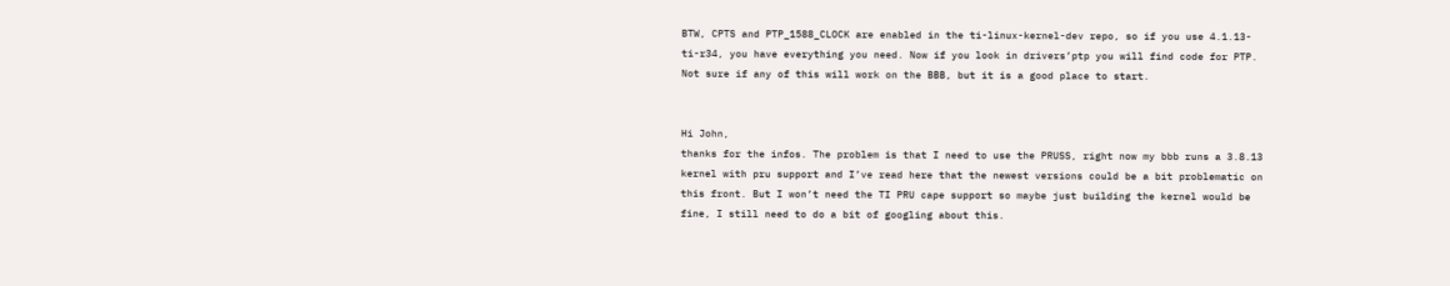BTW, CPTS and PTP_1588_CLOCK are enabled in the ti-linux-kernel-dev repo, so if you use 4.1.13-ti-r34, you have everything you need. Now if you look in drivers’ptp you will find code for PTP. Not sure if any of this will work on the BBB, but it is a good place to start.


Hi John,
thanks for the infos. The problem is that I need to use the PRUSS, right now my bbb runs a 3.8.13 kernel with pru support and I’ve read here that the newest versions could be a bit problematic on this front. But I won’t need the TI PRU cape support so maybe just building the kernel would be fine, I still need to do a bit of googling about this.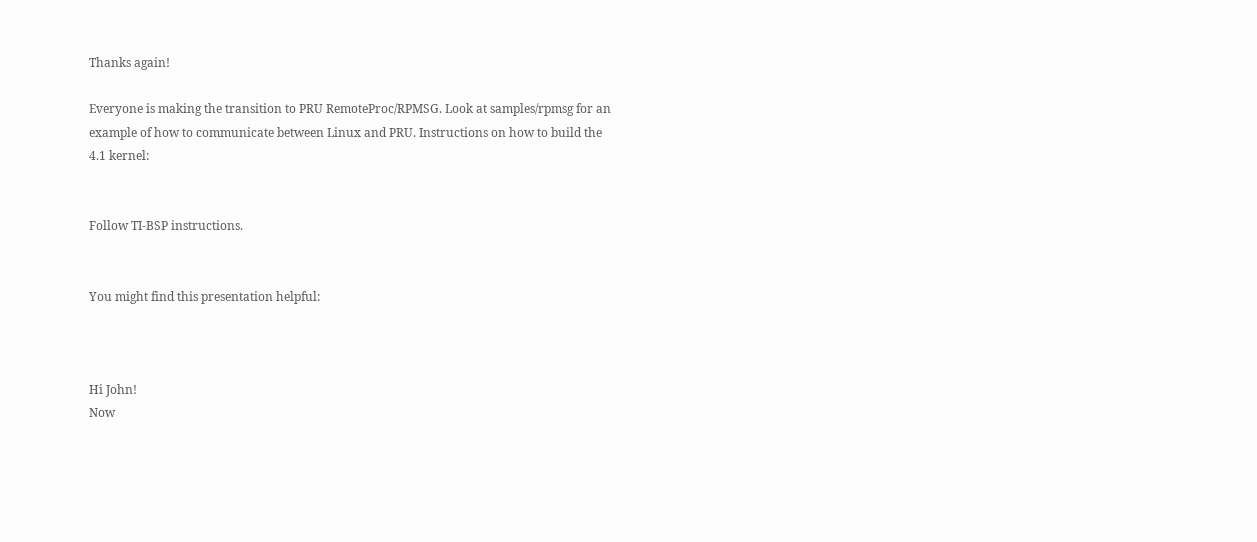Thanks again!

Everyone is making the transition to PRU RemoteProc/RPMSG. Look at samples/rpmsg for an example of how to communicate between Linux and PRU. Instructions on how to build the 4.1 kernel:


Follow TI-BSP instructions.


You might find this presentation helpful:



Hi John!
Now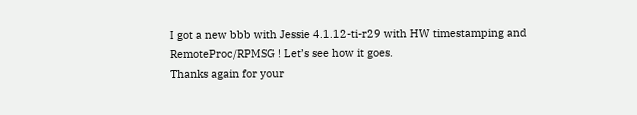I got a new bbb with Jessie 4.1.12-ti-r29 with HW timestamping and RemoteProc/RPMSG ! Let’s see how it goes.
Thanks again for your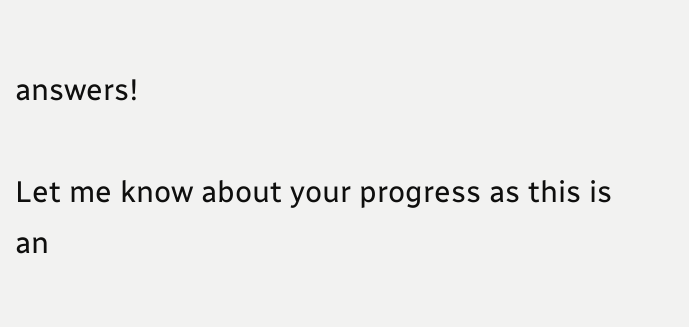answers!

Let me know about your progress as this is an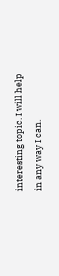interesting topic. I will help in any way I can.